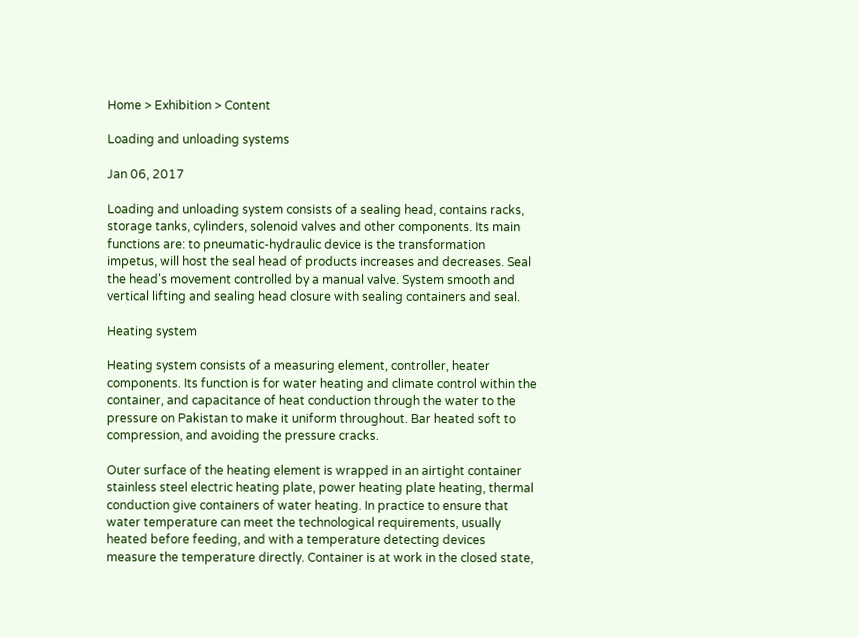Home > Exhibition > Content

Loading and unloading systems

Jan 06, 2017

Loading and unloading system consists of a sealing head, contains racks, storage tanks, cylinders, solenoid valves and other components. Its main functions are: to pneumatic-hydraulic device is the transformation impetus, will host the seal head of products increases and decreases. Seal the head's movement controlled by a manual valve. System smooth and vertical lifting and sealing head closure with sealing containers and seal.

Heating system

Heating system consists of a measuring element, controller, heater components. Its function is for water heating and climate control within the container, and capacitance of heat conduction through the water to the pressure on Pakistan to make it uniform throughout. Bar heated soft to compression, and avoiding the pressure cracks.

Outer surface of the heating element is wrapped in an airtight container stainless steel electric heating plate, power heating plate heating, thermal conduction give containers of water heating. In practice to ensure that water temperature can meet the technological requirements, usually heated before feeding, and with a temperature detecting devices measure the temperature directly. Container is at work in the closed state,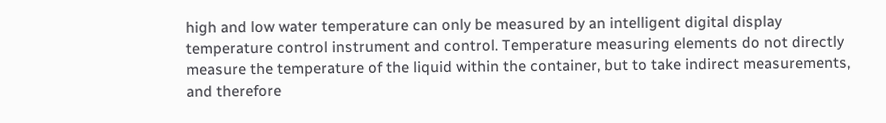high and low water temperature can only be measured by an intelligent digital display temperature control instrument and control. Temperature measuring elements do not directly measure the temperature of the liquid within the container, but to take indirect measurements, and therefore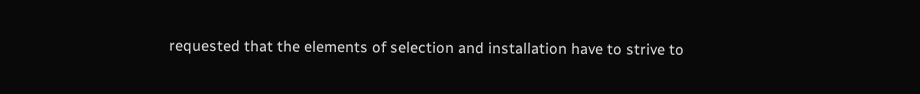requested that the elements of selection and installation have to strive to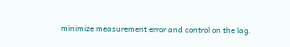minimize measurement error and control on the lag.